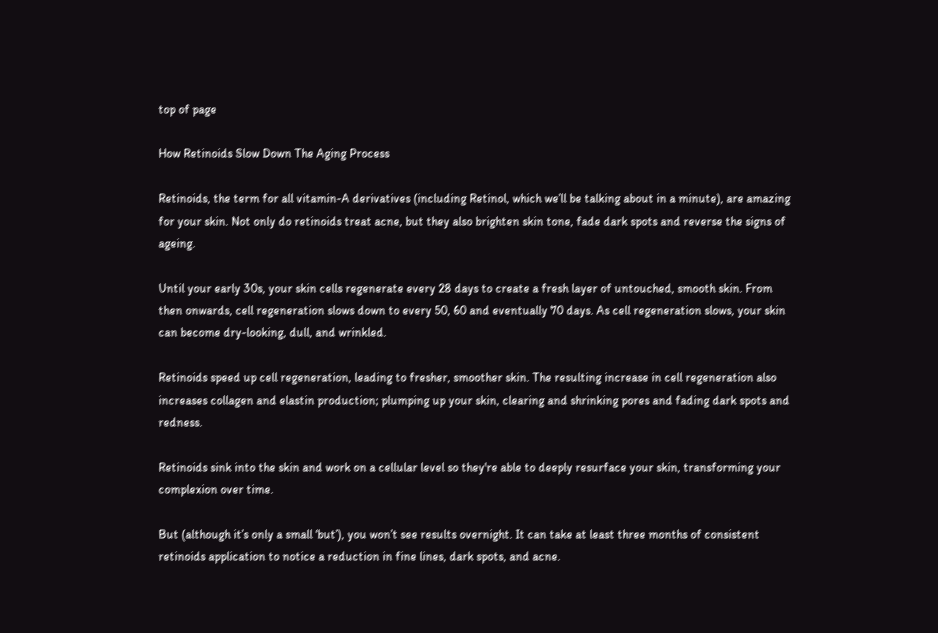top of page

How Retinoids Slow Down The Aging Process

Retinoids, the term for all vitamin-A derivatives (including Retinol, which we’ll be talking about in a minute), are amazing for your skin. Not only do retinoids treat acne, but they also brighten skin tone, fade dark spots and reverse the signs of ageing.

Until your early 30s, your skin cells regenerate every 28 days to create a fresh layer of untouched, smooth skin. From then onwards, cell regeneration slows down to every 50, 60 and eventually 70 days. As cell regeneration slows, your skin can become dry-looking, dull, and wrinkled.

Retinoids speed up cell regeneration, leading to fresher, smoother skin. The resulting increase in cell regeneration also increases collagen and elastin production; plumping up your skin, clearing and shrinking pores and fading dark spots and redness.

Retinoids sink into the skin and work on a cellular level so they're able to deeply resurface your skin, transforming your complexion over time.

But (although it’s only a small ‘but’), you won’t see results overnight. It can take at least three months of consistent retinoids application to notice a reduction in fine lines, dark spots, and acne.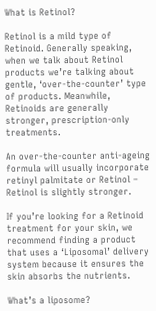What is Retinol?

Retinol is a mild type of Retinoid. Generally speaking, when we talk about Retinol products we’re talking about gentle, ‘over-the-counter’ type of products. Meanwhile, Retinoids are generally stronger, prescription-only treatments.

An over-the-counter anti-ageing formula will usually incorporate retinyl palmitate or Retinol – Retinol is slightly stronger.

If you’re looking for a Retinoid treatment for your skin, we recommend finding a product that uses a ‘Liposomal’ delivery system because it ensures the skin absorbs the nutrients.

What’s a liposome?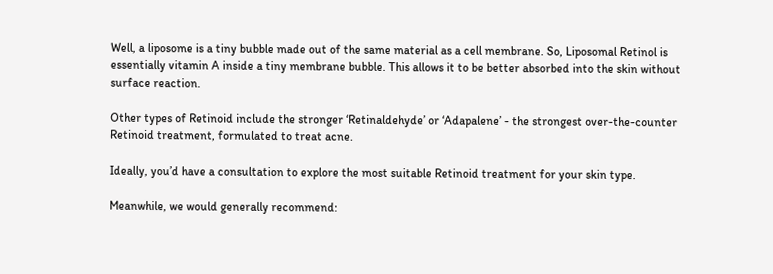Well, a liposome is a tiny bubble made out of the same material as a cell membrane. So, Liposomal Retinol is essentially vitamin A inside a tiny membrane bubble. This allows it to be better absorbed into the skin without surface reaction.

Other types of Retinoid include the stronger ‘Retinaldehyde’ or ‘Adapalene’ - the strongest over-the-counter Retinoid treatment, formulated to treat acne.

Ideally, you’d have a consultation to explore the most suitable Retinoid treatment for your skin type.

Meanwhile, we would generally recommend: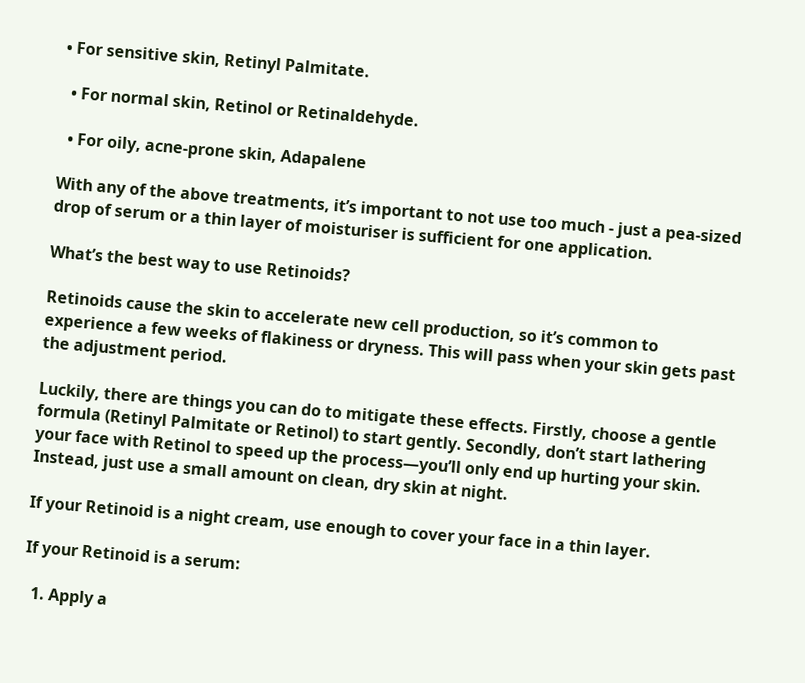• For sensitive skin, Retinyl Palmitate.

  • For normal skin, Retinol or Retinaldehyde.

  • For oily, acne-prone skin, Adapalene

With any of the above treatments, it’s important to not use too much - just a pea-sized drop of serum or a thin layer of moisturiser is sufficient for one application.

What’s the best way to use Retinoids?

Retinoids cause the skin to accelerate new cell production, so it’s common to experience a few weeks of flakiness or dryness. This will pass when your skin gets past the adjustment period.

Luckily, there are things you can do to mitigate these effects. Firstly, choose a gentle formula (Retinyl Palmitate or Retinol) to start gently. Secondly, don’t start lathering your face with Retinol to speed up the process—you’ll only end up hurting your skin. Instead, just use a small amount on clean, dry skin at night.

If your Retinoid is a night cream, use enough to cover your face in a thin layer.

If your Retinoid is a serum:

  1. Apply a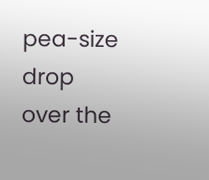pea-size drop over the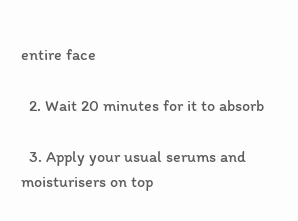entire face

  2. Wait 20 minutes for it to absorb

  3. Apply your usual serums and moisturisers on top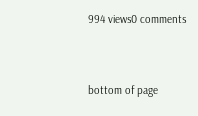994 views0 comments


bottom of page